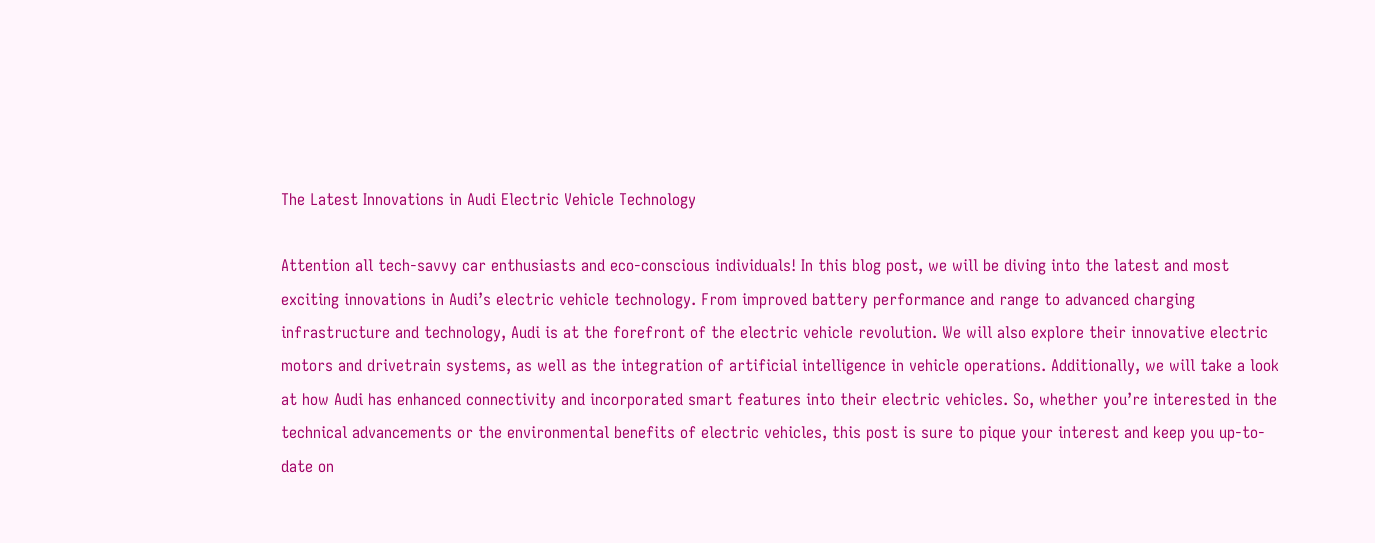The Latest Innovations in Audi Electric Vehicle Technology

Attention all tech-savvy car enthusiasts and eco-conscious individuals! In this blog post, we will be diving into the latest and most exciting innovations in Audi’s electric vehicle technology. From improved battery performance and range to advanced charging infrastructure and technology, Audi is at the forefront of the electric vehicle revolution. We will also explore their innovative electric motors and drivetrain systems, as well as the integration of artificial intelligence in vehicle operations. Additionally, we will take a look at how Audi has enhanced connectivity and incorporated smart features into their electric vehicles. So, whether you’re interested in the technical advancements or the environmental benefits of electric vehicles, this post is sure to pique your interest and keep you up-to-date on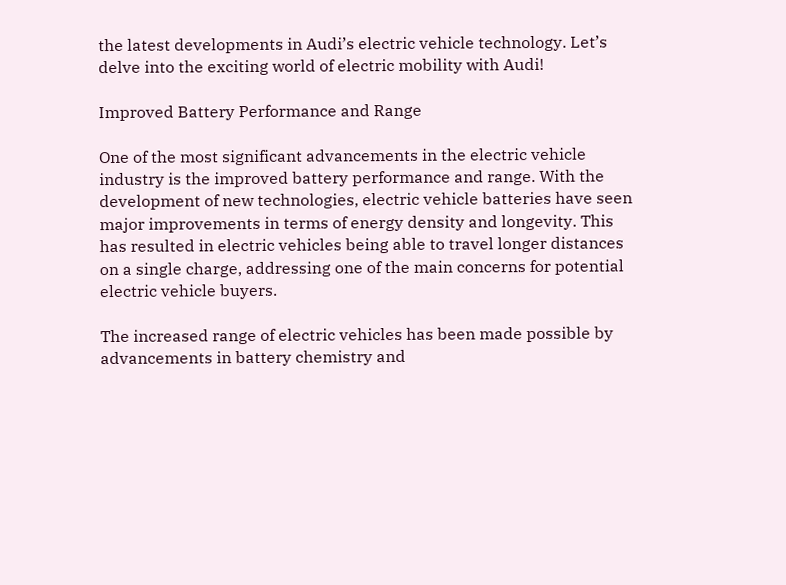the latest developments in Audi’s electric vehicle technology. Let’s delve into the exciting world of electric mobility with Audi!

Improved Battery Performance and Range

One of the most significant advancements in the electric vehicle industry is the improved battery performance and range. With the development of new technologies, electric vehicle batteries have seen major improvements in terms of energy density and longevity. This has resulted in electric vehicles being able to travel longer distances on a single charge, addressing one of the main concerns for potential electric vehicle buyers.

The increased range of electric vehicles has been made possible by advancements in battery chemistry and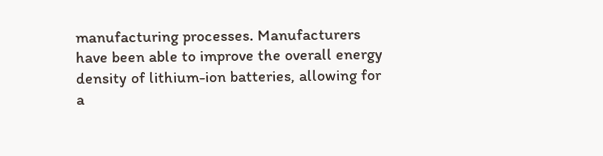manufacturing processes. Manufacturers have been able to improve the overall energy density of lithium-ion batteries, allowing for a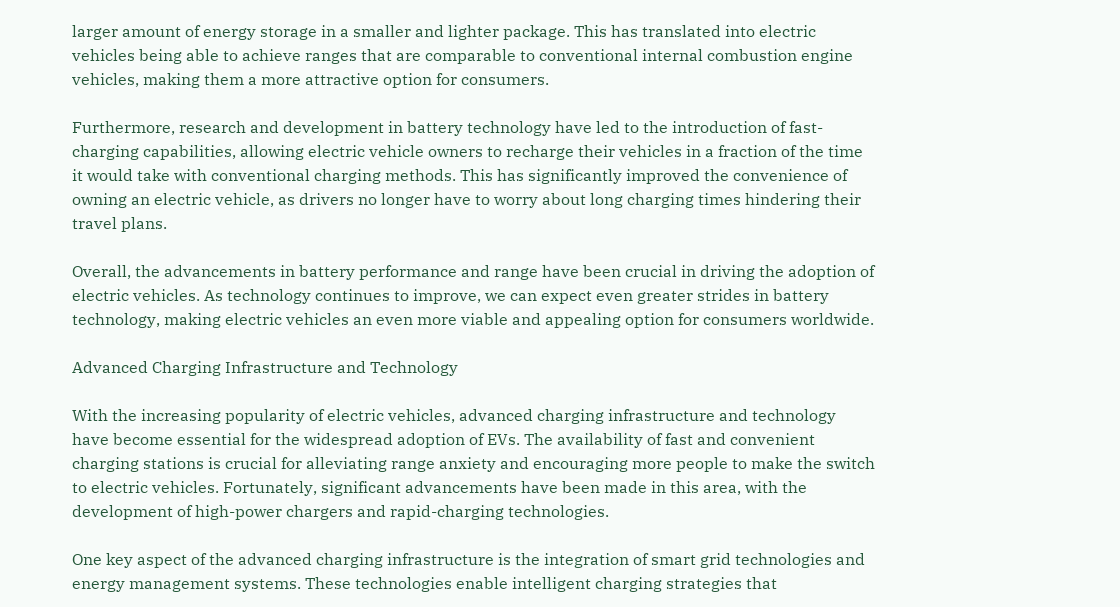larger amount of energy storage in a smaller and lighter package. This has translated into electric vehicles being able to achieve ranges that are comparable to conventional internal combustion engine vehicles, making them a more attractive option for consumers.

Furthermore, research and development in battery technology have led to the introduction of fast-charging capabilities, allowing electric vehicle owners to recharge their vehicles in a fraction of the time it would take with conventional charging methods. This has significantly improved the convenience of owning an electric vehicle, as drivers no longer have to worry about long charging times hindering their travel plans.

Overall, the advancements in battery performance and range have been crucial in driving the adoption of electric vehicles. As technology continues to improve, we can expect even greater strides in battery technology, making electric vehicles an even more viable and appealing option for consumers worldwide.

Advanced Charging Infrastructure and Technology

With the increasing popularity of electric vehicles, advanced charging infrastructure and technology have become essential for the widespread adoption of EVs. The availability of fast and convenient charging stations is crucial for alleviating range anxiety and encouraging more people to make the switch to electric vehicles. Fortunately, significant advancements have been made in this area, with the development of high-power chargers and rapid-charging technologies.

One key aspect of the advanced charging infrastructure is the integration of smart grid technologies and energy management systems. These technologies enable intelligent charging strategies that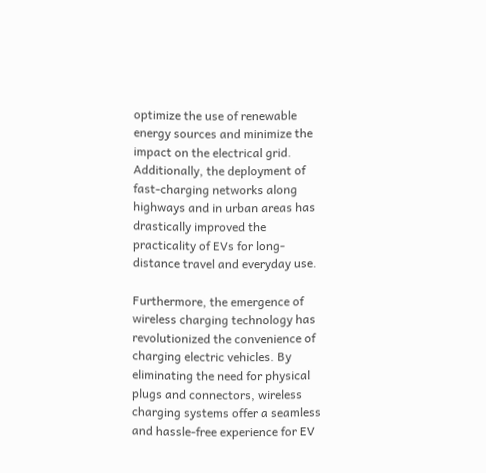optimize the use of renewable energy sources and minimize the impact on the electrical grid. Additionally, the deployment of fast-charging networks along highways and in urban areas has drastically improved the practicality of EVs for long-distance travel and everyday use.

Furthermore, the emergence of wireless charging technology has revolutionized the convenience of charging electric vehicles. By eliminating the need for physical plugs and connectors, wireless charging systems offer a seamless and hassle-free experience for EV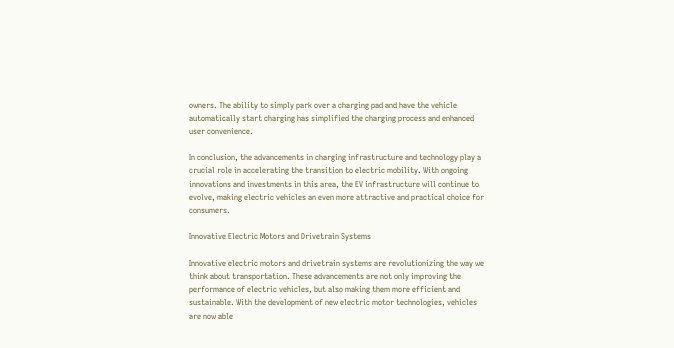owners. The ability to simply park over a charging pad and have the vehicle automatically start charging has simplified the charging process and enhanced user convenience.

In conclusion, the advancements in charging infrastructure and technology play a crucial role in accelerating the transition to electric mobility. With ongoing innovations and investments in this area, the EV infrastructure will continue to evolve, making electric vehicles an even more attractive and practical choice for consumers.

Innovative Electric Motors and Drivetrain Systems

Innovative electric motors and drivetrain systems are revolutionizing the way we think about transportation. These advancements are not only improving the performance of electric vehicles, but also making them more efficient and sustainable. With the development of new electric motor technologies, vehicles are now able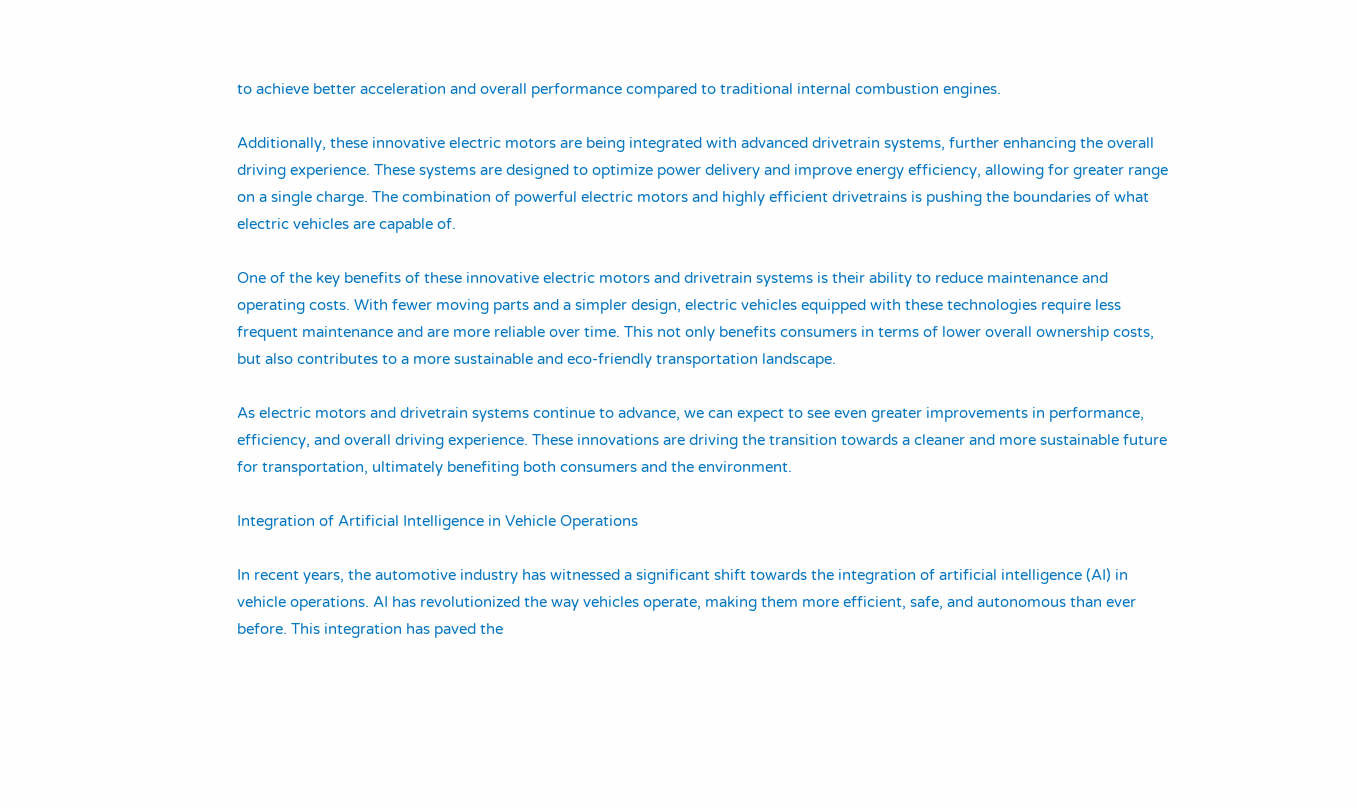to achieve better acceleration and overall performance compared to traditional internal combustion engines.

Additionally, these innovative electric motors are being integrated with advanced drivetrain systems, further enhancing the overall driving experience. These systems are designed to optimize power delivery and improve energy efficiency, allowing for greater range on a single charge. The combination of powerful electric motors and highly efficient drivetrains is pushing the boundaries of what electric vehicles are capable of.

One of the key benefits of these innovative electric motors and drivetrain systems is their ability to reduce maintenance and operating costs. With fewer moving parts and a simpler design, electric vehicles equipped with these technologies require less frequent maintenance and are more reliable over time. This not only benefits consumers in terms of lower overall ownership costs, but also contributes to a more sustainable and eco-friendly transportation landscape.

As electric motors and drivetrain systems continue to advance, we can expect to see even greater improvements in performance, efficiency, and overall driving experience. These innovations are driving the transition towards a cleaner and more sustainable future for transportation, ultimately benefiting both consumers and the environment.

Integration of Artificial Intelligence in Vehicle Operations

In recent years, the automotive industry has witnessed a significant shift towards the integration of artificial intelligence (AI) in vehicle operations. AI has revolutionized the way vehicles operate, making them more efficient, safe, and autonomous than ever before. This integration has paved the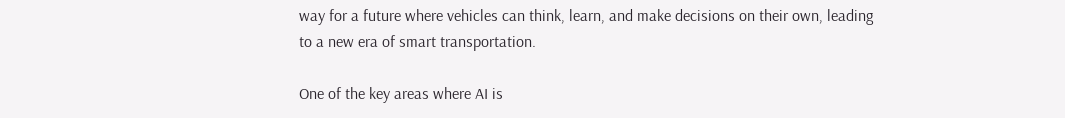way for a future where vehicles can think, learn, and make decisions on their own, leading to a new era of smart transportation.

One of the key areas where AI is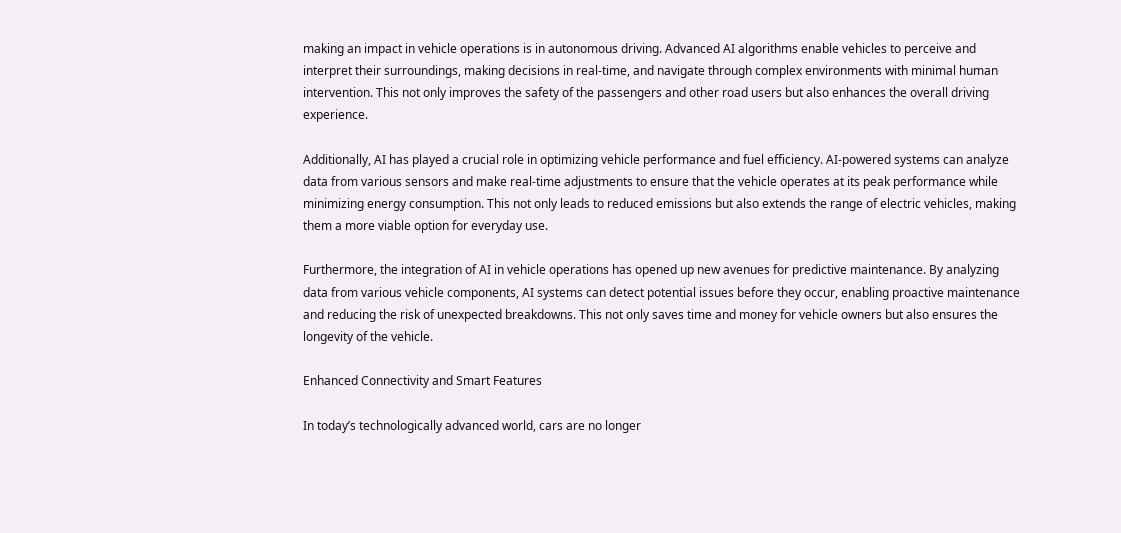making an impact in vehicle operations is in autonomous driving. Advanced AI algorithms enable vehicles to perceive and interpret their surroundings, making decisions in real-time, and navigate through complex environments with minimal human intervention. This not only improves the safety of the passengers and other road users but also enhances the overall driving experience.

Additionally, AI has played a crucial role in optimizing vehicle performance and fuel efficiency. AI-powered systems can analyze data from various sensors and make real-time adjustments to ensure that the vehicle operates at its peak performance while minimizing energy consumption. This not only leads to reduced emissions but also extends the range of electric vehicles, making them a more viable option for everyday use.

Furthermore, the integration of AI in vehicle operations has opened up new avenues for predictive maintenance. By analyzing data from various vehicle components, AI systems can detect potential issues before they occur, enabling proactive maintenance and reducing the risk of unexpected breakdowns. This not only saves time and money for vehicle owners but also ensures the longevity of the vehicle.

Enhanced Connectivity and Smart Features

In today’s technologically advanced world, cars are no longer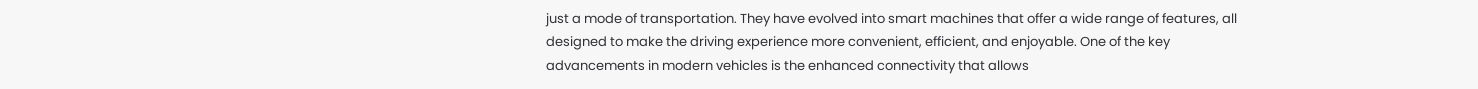just a mode of transportation. They have evolved into smart machines that offer a wide range of features, all designed to make the driving experience more convenient, efficient, and enjoyable. One of the key advancements in modern vehicles is the enhanced connectivity that allows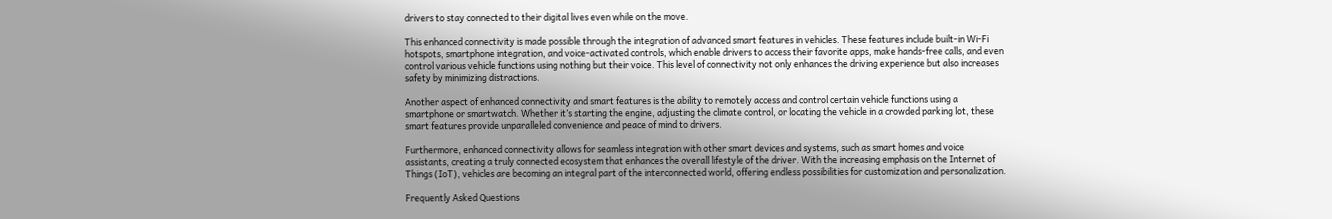drivers to stay connected to their digital lives even while on the move.

This enhanced connectivity is made possible through the integration of advanced smart features in vehicles. These features include built-in Wi-Fi hotspots, smartphone integration, and voice-activated controls, which enable drivers to access their favorite apps, make hands-free calls, and even control various vehicle functions using nothing but their voice. This level of connectivity not only enhances the driving experience but also increases safety by minimizing distractions.

Another aspect of enhanced connectivity and smart features is the ability to remotely access and control certain vehicle functions using a smartphone or smartwatch. Whether it’s starting the engine, adjusting the climate control, or locating the vehicle in a crowded parking lot, these smart features provide unparalleled convenience and peace of mind to drivers.

Furthermore, enhanced connectivity allows for seamless integration with other smart devices and systems, such as smart homes and voice assistants, creating a truly connected ecosystem that enhances the overall lifestyle of the driver. With the increasing emphasis on the Internet of Things (IoT), vehicles are becoming an integral part of the interconnected world, offering endless possibilities for customization and personalization.

Frequently Asked Questions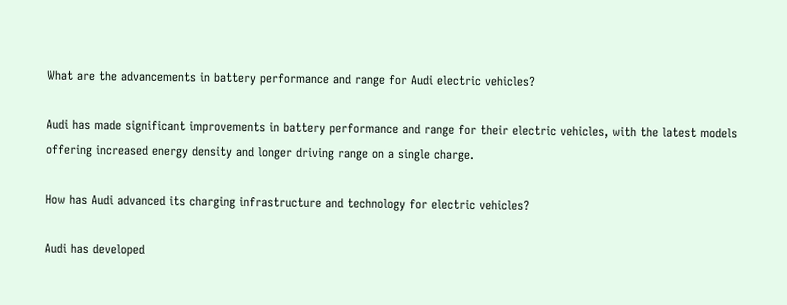What are the advancements in battery performance and range for Audi electric vehicles?

Audi has made significant improvements in battery performance and range for their electric vehicles, with the latest models offering increased energy density and longer driving range on a single charge.

How has Audi advanced its charging infrastructure and technology for electric vehicles?

Audi has developed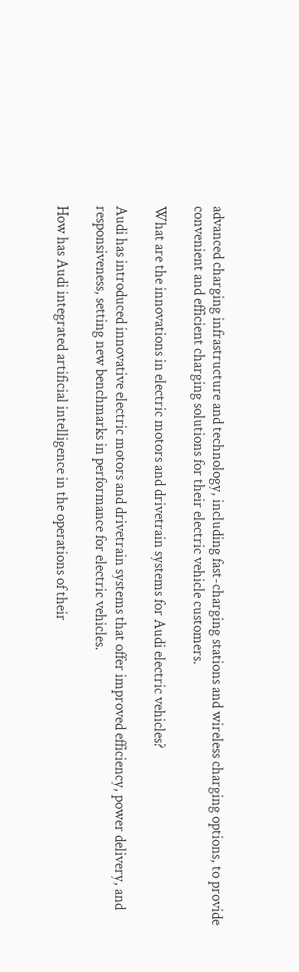advanced charging infrastructure and technology, including fast-charging stations and wireless charging options, to provide convenient and efficient charging solutions for their electric vehicle customers.

What are the innovations in electric motors and drivetrain systems for Audi electric vehicles?

Audi has introduced innovative electric motors and drivetrain systems that offer improved efficiency, power delivery, and responsiveness, setting new benchmarks in performance for electric vehicles.

How has Audi integrated artificial intelligence in the operations of their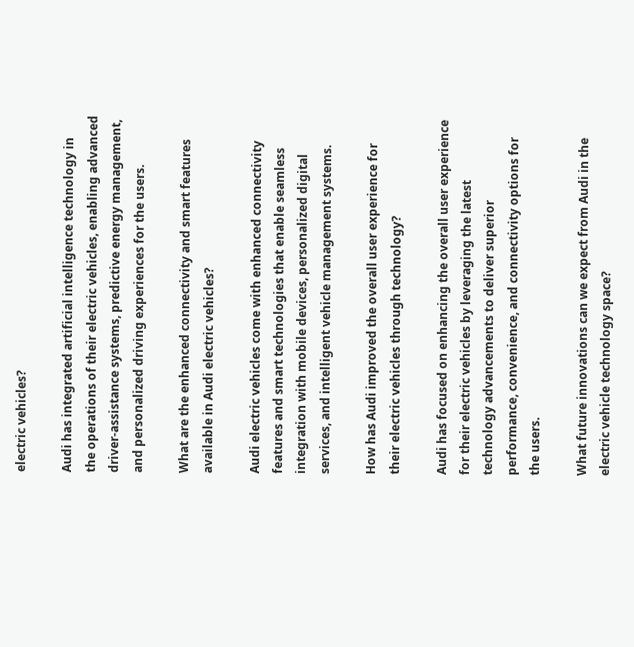electric vehicles?

Audi has integrated artificial intelligence technology in the operations of their electric vehicles, enabling advanced driver-assistance systems, predictive energy management, and personalized driving experiences for the users.

What are the enhanced connectivity and smart features available in Audi electric vehicles?

Audi electric vehicles come with enhanced connectivity features and smart technologies that enable seamless integration with mobile devices, personalized digital services, and intelligent vehicle management systems.

How has Audi improved the overall user experience for their electric vehicles through technology?

Audi has focused on enhancing the overall user experience for their electric vehicles by leveraging the latest technology advancements to deliver superior performance, convenience, and connectivity options for the users.

What future innovations can we expect from Audi in the electric vehicle technology space?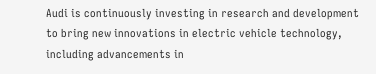Audi is continuously investing in research and development to bring new innovations in electric vehicle technology, including advancements in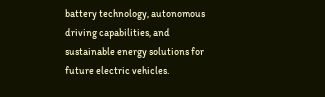battery technology, autonomous driving capabilities, and sustainable energy solutions for future electric vehicles.